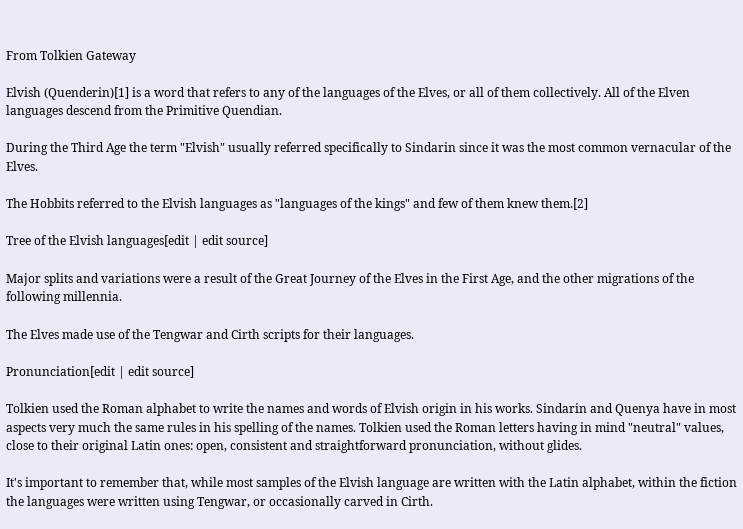From Tolkien Gateway

Elvish (Quenderin)[1] is a word that refers to any of the languages of the Elves, or all of them collectively. All of the Elven languages descend from the Primitive Quendian.

During the Third Age the term "Elvish" usually referred specifically to Sindarin since it was the most common vernacular of the Elves.

The Hobbits referred to the Elvish languages as "languages of the kings" and few of them knew them.[2]

Tree of the Elvish languages[edit | edit source]

Major splits and variations were a result of the Great Journey of the Elves in the First Age, and the other migrations of the following millennia.

The Elves made use of the Tengwar and Cirth scripts for their languages.

Pronunciation[edit | edit source]

Tolkien used the Roman alphabet to write the names and words of Elvish origin in his works. Sindarin and Quenya have in most aspects very much the same rules in his spelling of the names. Tolkien used the Roman letters having in mind "neutral" values, close to their original Latin ones: open, consistent and straightforward pronunciation, without glides.

It's important to remember that, while most samples of the Elvish language are written with the Latin alphabet, within the fiction the languages were written using Tengwar, or occasionally carved in Cirth.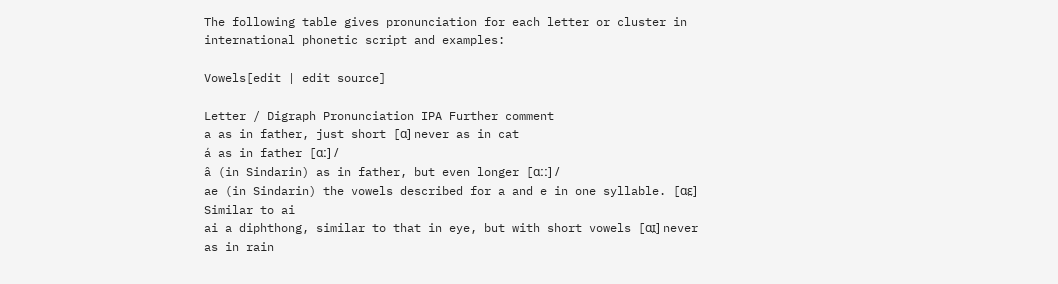The following table gives pronunciation for each letter or cluster in international phonetic script and examples:

Vowels[edit | edit source]

Letter / Digraph Pronunciation IPA Further comment
a as in father, just short [ɑ] never as in cat
á as in father [ɑː] /
â (in Sindarin) as in father, but even longer [ɑːː] /
ae (in Sindarin) the vowels described for a and e in one syllable. [ɑɛ̯] Similar to ai
ai a diphthong, similar to that in eye, but with short vowels [ɑɪ̯] never as in rain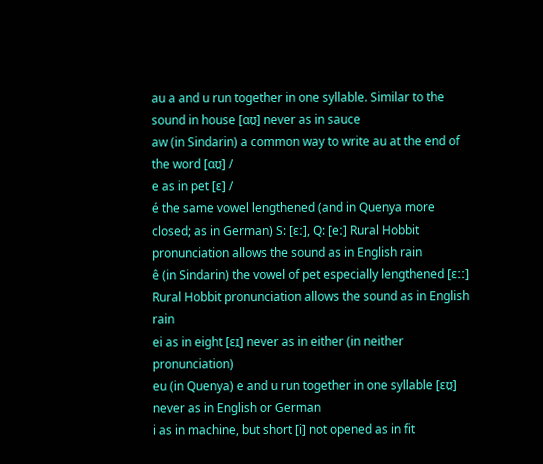au a and u run together in one syllable. Similar to the sound in house [ɑʊ̯] never as in sauce
aw (in Sindarin) a common way to write au at the end of the word [ɑʊ̯] /
e as in pet [ɛ] /
é the same vowel lengthened (and in Quenya more closed; as in German) S: [ɛː], Q: [eː] Rural Hobbit pronunciation allows the sound as in English rain
ê (in Sindarin) the vowel of pet especially lengthened [ɛːː] Rural Hobbit pronunciation allows the sound as in English rain
ei as in eight [ɛɪ̯] never as in either (in neither pronunciation)
eu (in Quenya) e and u run together in one syllable [ɛʊ̯] never as in English or German
i as in machine, but short [i] not opened as in fit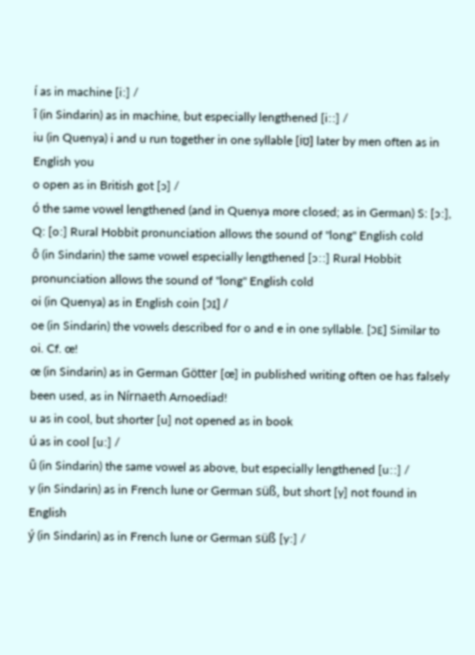í as in machine [iː] /
î (in Sindarin) as in machine, but especially lengthened [iːː] /
iu (in Quenya) i and u run together in one syllable [iʊ̯] later by men often as in English you
o open as in British got [ɔ] /
ó the same vowel lengthened (and in Quenya more closed; as in German) S: [ɔː], Q: [oː] Rural Hobbit pronunciation allows the sound of "long" English cold
ô (in Sindarin) the same vowel especially lengthened [ɔːː] Rural Hobbit pronunciation allows the sound of "long" English cold
oi (in Quenya) as in English coin [ɔɪ̯] /
oe (in Sindarin) the vowels described for o and e in one syllable. [ɔɛ̯] Similar to oi. Cf. œ!
œ (in Sindarin) as in German Götter [œ] in published writing often oe has falsely been used, as in Nírnaeth Arnoediad!
u as in cool, but shorter [u] not opened as in book
ú as in cool [uː] /
û (in Sindarin) the same vowel as above, but especially lengthened [uːː] /
y (in Sindarin) as in French lune or German süß, but short [y] not found in English
ý (in Sindarin) as in French lune or German süß [yː] /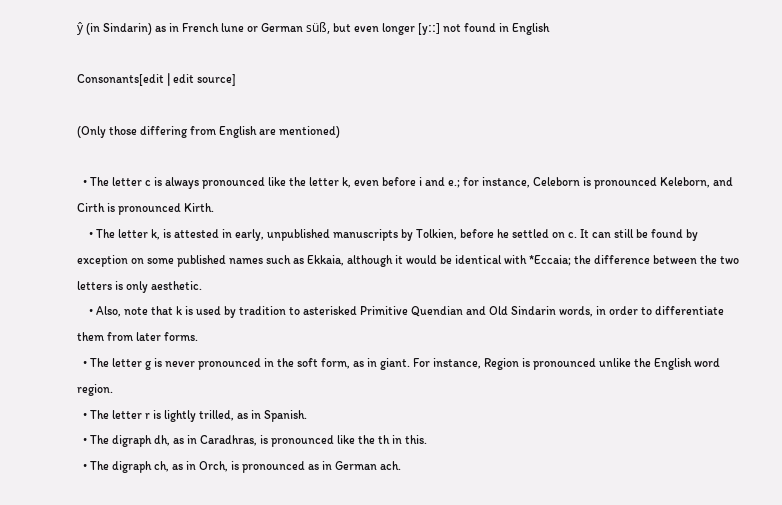ŷ (in Sindarin) as in French lune or German süß, but even longer [yːː] not found in English

Consonants[edit | edit source]

(Only those differing from English are mentioned)

  • The letter c is always pronounced like the letter k, even before i and e.; for instance, Celeborn is pronounced Keleborn, and Cirth is pronounced Kirth.
    • The letter k, is attested in early, unpublished manuscripts by Tolkien, before he settled on c. It can still be found by exception on some published names such as Ekkaia, although it would be identical with *Eccaia; the difference between the two letters is only aesthetic.
    • Also, note that k is used by tradition to asterisked Primitive Quendian and Old Sindarin words, in order to differentiate them from later forms.
  • The letter g is never pronounced in the soft form, as in giant. For instance, Region is pronounced unlike the English word region.
  • The letter r is lightly trilled, as in Spanish.
  • The digraph dh, as in Caradhras, is pronounced like the th in this.
  • The digraph ch, as in Orch, is pronounced as in German ach.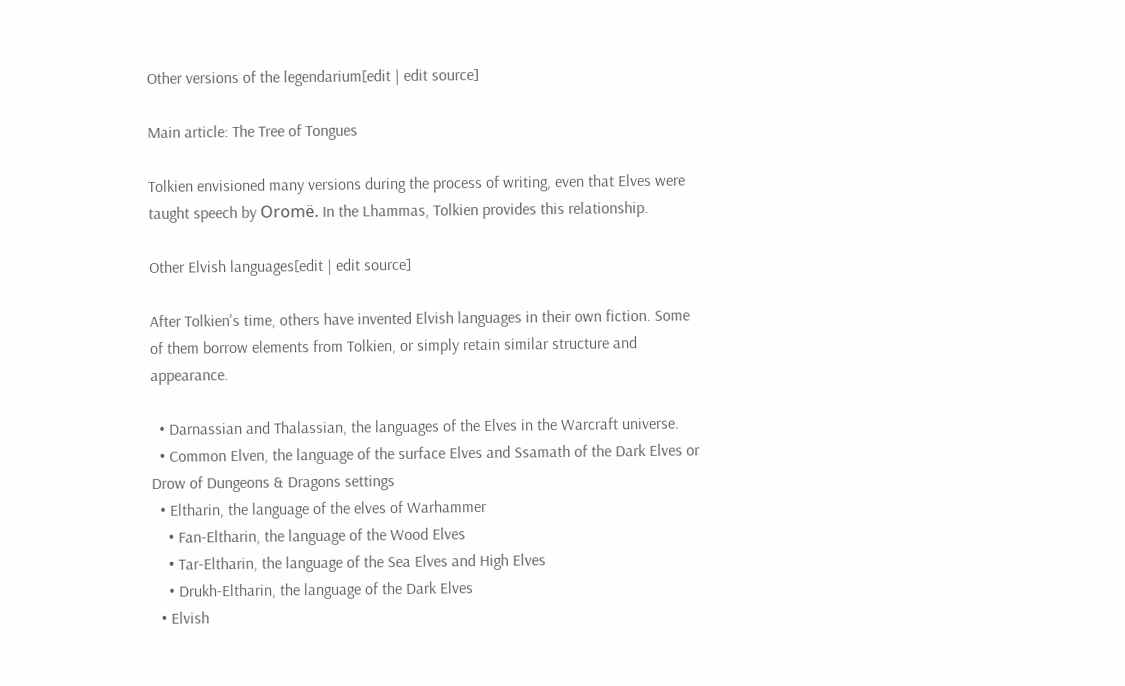Other versions of the legendarium[edit | edit source]

Main article: The Tree of Tongues

Tolkien envisioned many versions during the process of writing, even that Elves were taught speech by Oromë. In the Lhammas, Tolkien provides this relationship.

Other Elvish languages[edit | edit source]

After Tolkien's time, others have invented Elvish languages in their own fiction. Some of them borrow elements from Tolkien, or simply retain similar structure and appearance.

  • Darnassian and Thalassian, the languages of the Elves in the Warcraft universe.
  • Common Elven, the language of the surface Elves and Ssamath of the Dark Elves or Drow of Dungeons & Dragons settings
  • Eltharin, the language of the elves of Warhammer
    • Fan-Eltharin, the language of the Wood Elves
    • Tar-Eltharin, the language of the Sea Elves and High Elves
    • Drukh-Eltharin, the language of the Dark Elves
  • Elvish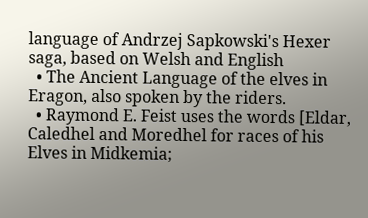language of Andrzej Sapkowski's Hexer saga, based on Welsh and English
  • The Ancient Language of the elves in Eragon, also spoken by the riders.
  • Raymond E. Feist uses the words [Eldar, Caledhel and Moredhel for races of his Elves in Midkemia;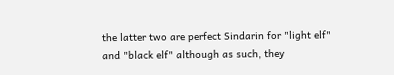the latter two are perfect Sindarin for "light elf" and "black elf" although as such, they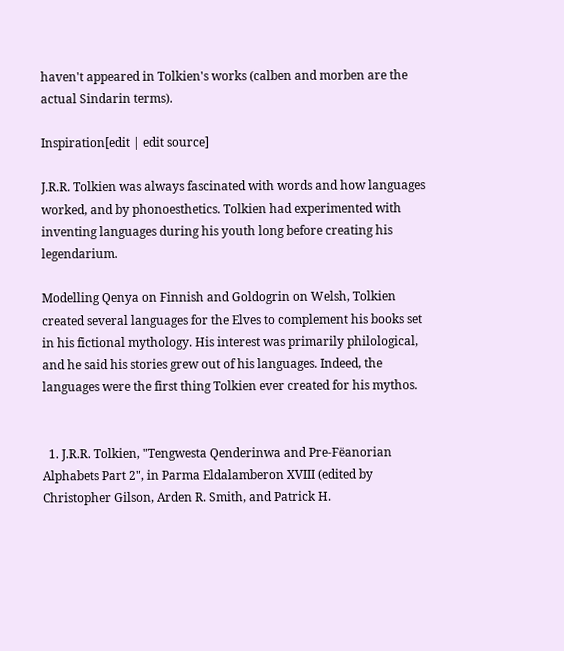haven't appeared in Tolkien's works (calben and morben are the actual Sindarin terms).

Inspiration[edit | edit source]

J.R.R. Tolkien was always fascinated with words and how languages worked, and by phonoesthetics. Tolkien had experimented with inventing languages during his youth long before creating his legendarium.

Modelling Qenya on Finnish and Goldogrin on Welsh, Tolkien created several languages for the Elves to complement his books set in his fictional mythology. His interest was primarily philological, and he said his stories grew out of his languages. Indeed, the languages were the first thing Tolkien ever created for his mythos.


  1. J.R.R. Tolkien, "Tengwesta Qenderinwa and Pre-Fëanorian Alphabets Part 2", in Parma Eldalamberon XVIII (edited by Christopher Gilson, Arden R. Smith, and Patrick H.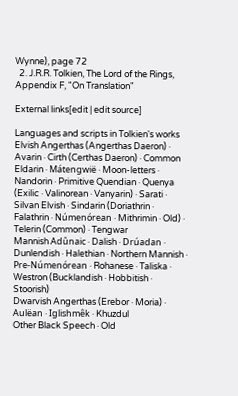Wynne), page 72
  2. J.R.R. Tolkien, The Lord of the Rings, Appendix F, "On Translation"

External links[edit | edit source]

Languages and scripts in Tolkien's works
Elvish Angerthas (Angerthas Daeron) · Avarin · Cirth (Certhas Daeron) · Common Eldarin · Mátengwië · Moon-letters · Nandorin · Primitive Quendian · Quenya (Exilic · Valinorean · Vanyarin) · Sarati · Silvan Elvish · Sindarin (Doriathrin · Falathrin · Númenórean · Mithrimin · Old) · Telerin (Common) · Tengwar
Mannish Adûnaic · Dalish · Drúadan · Dunlendish · Halethian · Northern Mannish · Pre-Númenórean · Rohanese · Taliska · Westron (Bucklandish · Hobbitish · Stoorish)
Dwarvish Angerthas (Erebor · Moria) · Aulëan · Iglishmêk · Khuzdul
Other Black Speech · Old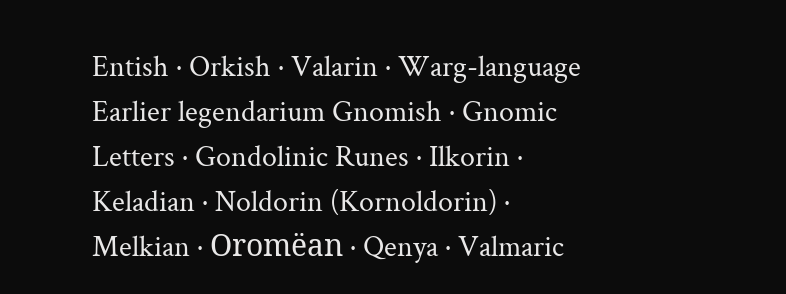Entish · Orkish · Valarin · Warg-language
Earlier legendarium Gnomish · Gnomic Letters · Gondolinic Runes · Ilkorin · Keladian · Noldorin (Kornoldorin) · Melkian · Oromëan · Qenya · Valmaric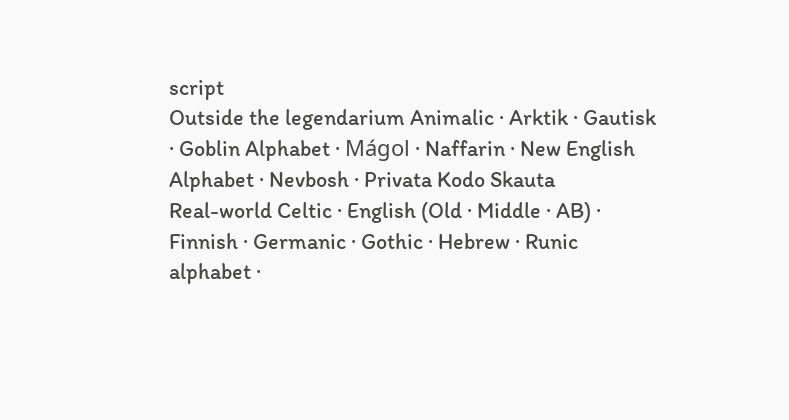script
Outside the legendarium Animalic · Arktik · Gautisk · Goblin Alphabet · Mágol · Naffarin · New English Alphabet · Nevbosh · Privata Kodo Skauta
Real-world Celtic · English (Old · Middle · AB) · Finnish · Germanic · Gothic · Hebrew · Runic alphabet ·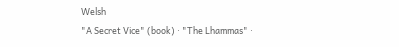Welsh
"A Secret Vice" (book) · "The Lhammas" ·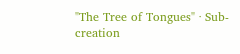"The Tree of Tongues" · Sub-creation